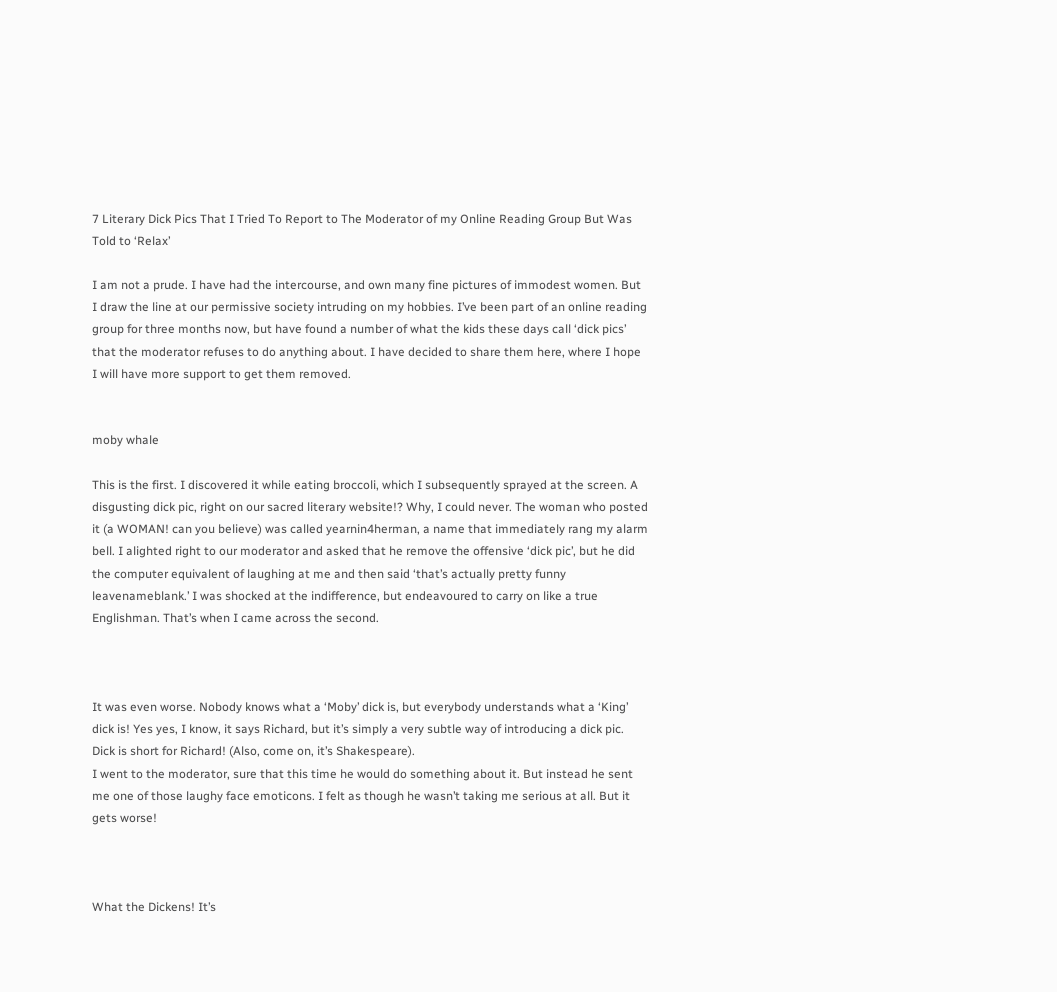7 Literary Dick Pics That I Tried To Report to The Moderator of my Online Reading Group But Was Told to ‘Relax’

I am not a prude. I have had the intercourse, and own many fine pictures of immodest women. But I draw the line at our permissive society intruding on my hobbies. I’ve been part of an online reading group for three months now, but have found a number of what the kids these days call ‘dick pics’ that the moderator refuses to do anything about. I have decided to share them here, where I hope I will have more support to get them removed.


moby whale

This is the first. I discovered it while eating broccoli, which I subsequently sprayed at the screen. A disgusting dick pic, right on our sacred literary website!? Why, I could never. The woman who posted it (a WOMAN! can you believe) was called yearnin4herman, a name that immediately rang my alarm bell. I alighted right to our moderator and asked that he remove the offensive ‘dick pic’, but he did the computer equivalent of laughing at me and then said ‘that’s actually pretty funny leavenameblank.’ I was shocked at the indifference, but endeavoured to carry on like a true Englishman. That’s when I came across the second.



It was even worse. Nobody knows what a ‘Moby’ dick is, but everybody understands what a ‘King’ dick is! Yes yes, I know, it says Richard, but it’s simply a very subtle way of introducing a dick pic. Dick is short for Richard! (Also, come on, it’s Shakespeare).
I went to the moderator, sure that this time he would do something about it. But instead he sent me one of those laughy face emoticons. I felt as though he wasn’t taking me serious at all. But it gets worse!



What the Dickens! It’s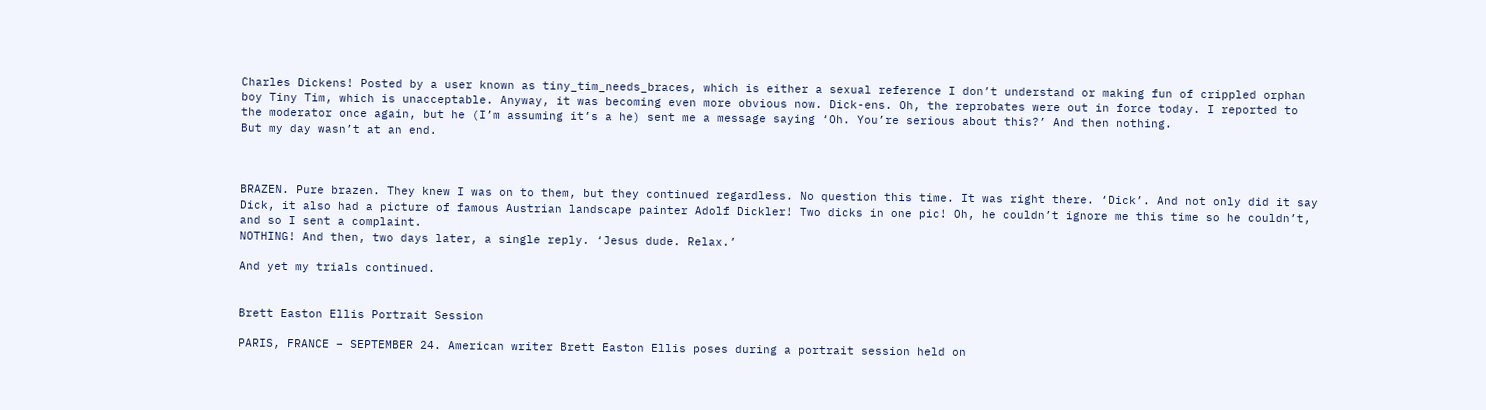Charles Dickens! Posted by a user known as tiny_tim_needs_braces, which is either a sexual reference I don’t understand or making fun of crippled orphan boy Tiny Tim, which is unacceptable. Anyway, it was becoming even more obvious now. Dick-ens. Oh, the reprobates were out in force today. I reported to the moderator once again, but he (I’m assuming it’s a he) sent me a message saying ‘Oh. You’re serious about this?’ And then nothing.
But my day wasn’t at an end.



BRAZEN. Pure brazen. They knew I was on to them, but they continued regardless. No question this time. It was right there. ‘Dick’. And not only did it say Dick, it also had a picture of famous Austrian landscape painter Adolf Dickler! Two dicks in one pic! Oh, he couldn’t ignore me this time so he couldn’t, and so I sent a complaint.
NOTHING! And then, two days later, a single reply. ‘Jesus dude. Relax.’

And yet my trials continued.


Brett Easton Ellis Portrait Session

PARIS, FRANCE – SEPTEMBER 24. American writer Brett Easton Ellis poses during a portrait session held on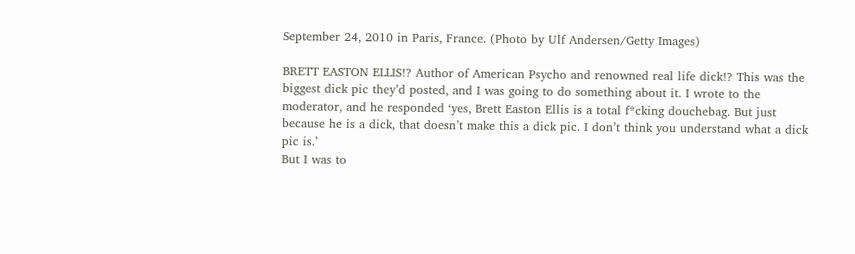September 24, 2010 in Paris, France. (Photo by Ulf Andersen/Getty Images)

BRETT EASTON ELLIS!? Author of American Psycho and renowned real life dick!? This was the biggest dick pic they’d posted, and I was going to do something about it. I wrote to the moderator, and he responded ‘yes, Brett Easton Ellis is a total f*cking douchebag. But just because he is a dick, that doesn’t make this a dick pic. I don’t think you understand what a dick pic is.’
But I was to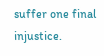suffer one final injustice.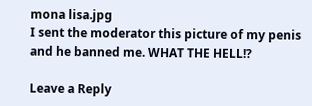mona lisa.jpg
I sent the moderator this picture of my penis and he banned me. WHAT THE HELL!?

Leave a Reply